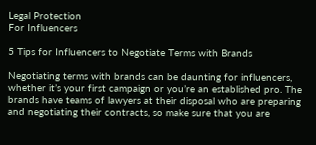Legal Protection
For Influencers

5 Tips for Influencers to Negotiate Terms with Brands

Negotiating terms with brands can be daunting for influencers, whether it’s your first campaign or you’re an established pro. The brands have teams of lawyers at their disposal who are preparing and negotiating their contracts, so make sure that you are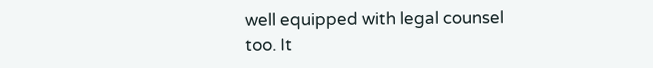well equipped with legal counsel too. It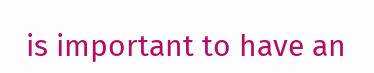is important to have an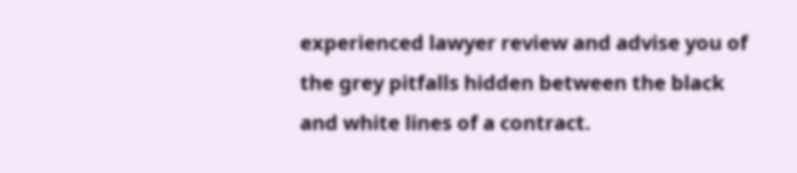experienced lawyer review and advise you of the grey pitfalls hidden between the black and white lines of a contract.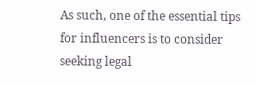As such, one of the essential tips for influencers is to consider seeking legal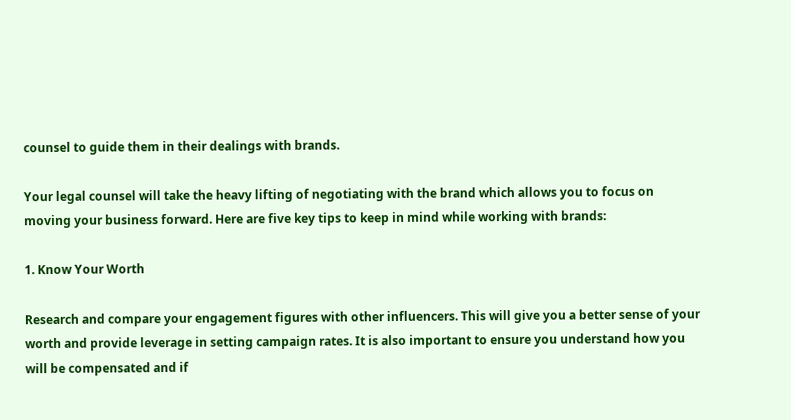counsel to guide them in their dealings with brands.

Your legal counsel will take the heavy lifting of negotiating with the brand which allows you to focus on moving your business forward. Here are five key tips to keep in mind while working with brands:

1. Know Your Worth

Research and compare your engagement figures with other influencers. This will give you a better sense of your worth and provide leverage in setting campaign rates. It is also important to ensure you understand how you will be compensated and if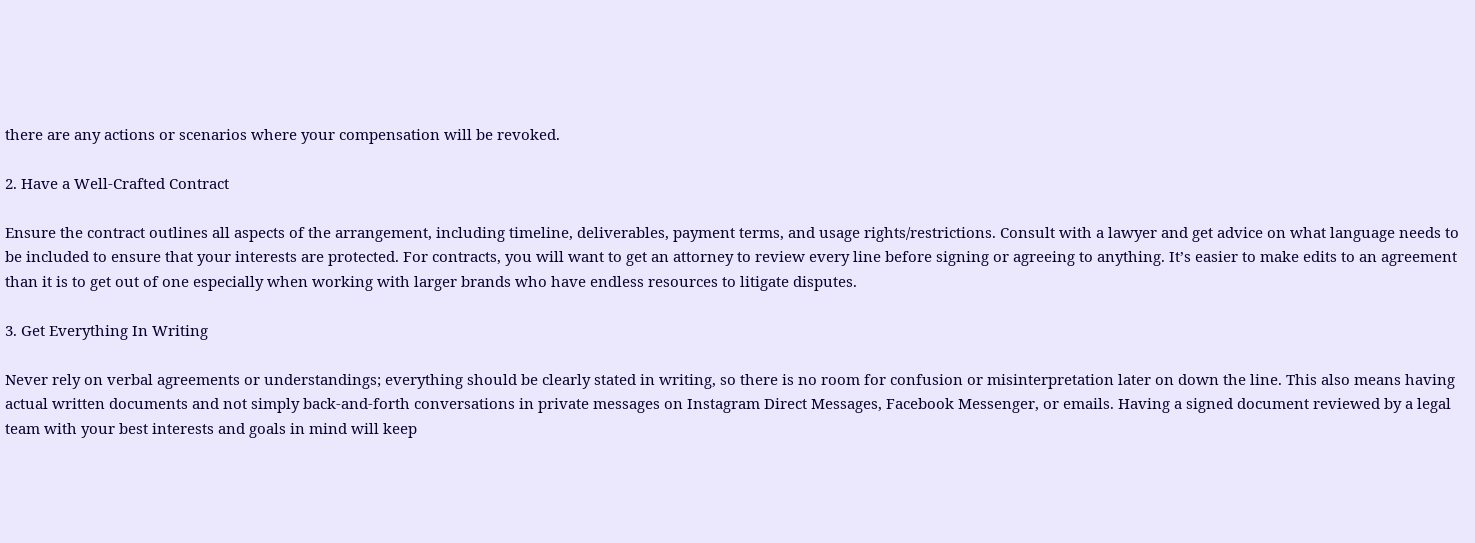there are any actions or scenarios where your compensation will be revoked.

2. Have a Well-Crafted Contract

Ensure the contract outlines all aspects of the arrangement, including timeline, deliverables, payment terms, and usage rights/restrictions. Consult with a lawyer and get advice on what language needs to be included to ensure that your interests are protected. For contracts, you will want to get an attorney to review every line before signing or agreeing to anything. It’s easier to make edits to an agreement than it is to get out of one especially when working with larger brands who have endless resources to litigate disputes.

3. Get Everything In Writing

Never rely on verbal agreements or understandings; everything should be clearly stated in writing, so there is no room for confusion or misinterpretation later on down the line. This also means having actual written documents and not simply back-and-forth conversations in private messages on Instagram Direct Messages, Facebook Messenger, or emails. Having a signed document reviewed by a legal team with your best interests and goals in mind will keep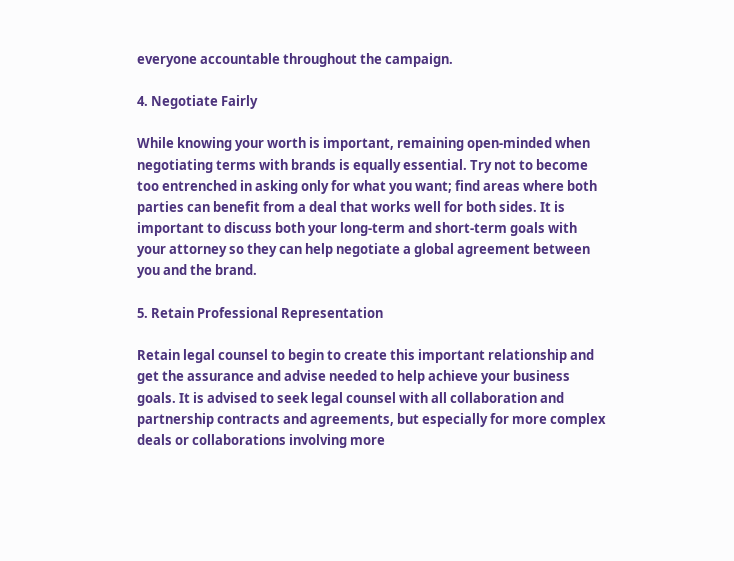everyone accountable throughout the campaign.

4. Negotiate Fairly

While knowing your worth is important, remaining open-minded when negotiating terms with brands is equally essential. Try not to become too entrenched in asking only for what you want; find areas where both parties can benefit from a deal that works well for both sides. It is important to discuss both your long-term and short-term goals with your attorney so they can help negotiate a global agreement between you and the brand.

5. Retain Professional Representation

Retain legal counsel to begin to create this important relationship and get the assurance and advise needed to help achieve your business goals. It is advised to seek legal counsel with all collaboration and partnership contracts and agreements, but especially for more complex deals or collaborations involving more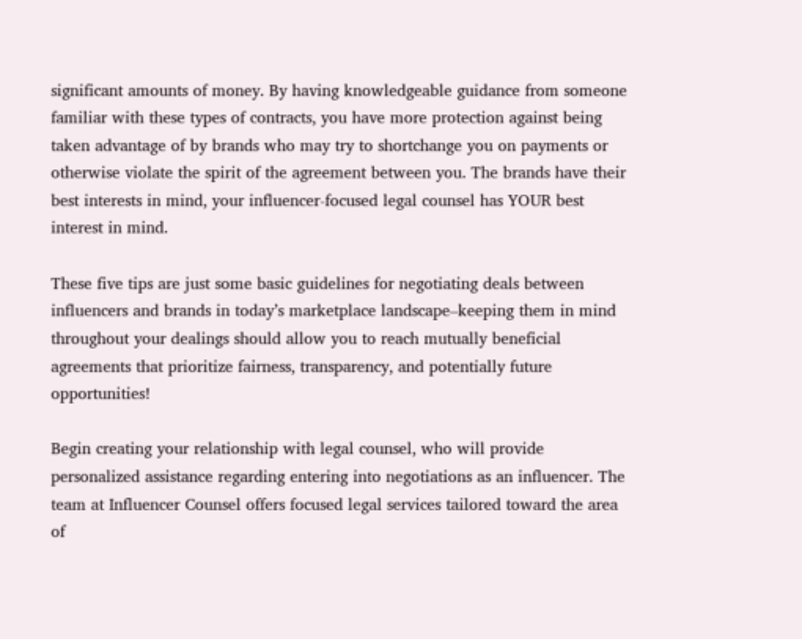significant amounts of money. By having knowledgeable guidance from someone familiar with these types of contracts, you have more protection against being taken advantage of by brands who may try to shortchange you on payments or otherwise violate the spirit of the agreement between you. The brands have their best interests in mind, your influencer-focused legal counsel has YOUR best interest in mind.

These five tips are just some basic guidelines for negotiating deals between influencers and brands in today’s marketplace landscape–keeping them in mind throughout your dealings should allow you to reach mutually beneficial agreements that prioritize fairness, transparency, and potentially future opportunities!

Begin creating your relationship with legal counsel, who will provide personalized assistance regarding entering into negotiations as an influencer. The team at Influencer Counsel offers focused legal services tailored toward the area of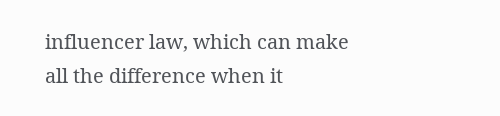influencer law, which can make all the difference when it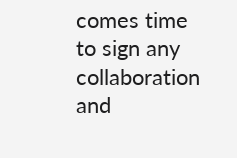comes time to sign any collaboration and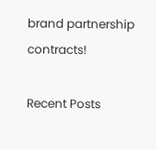brand partnership contracts!

Recent Posts